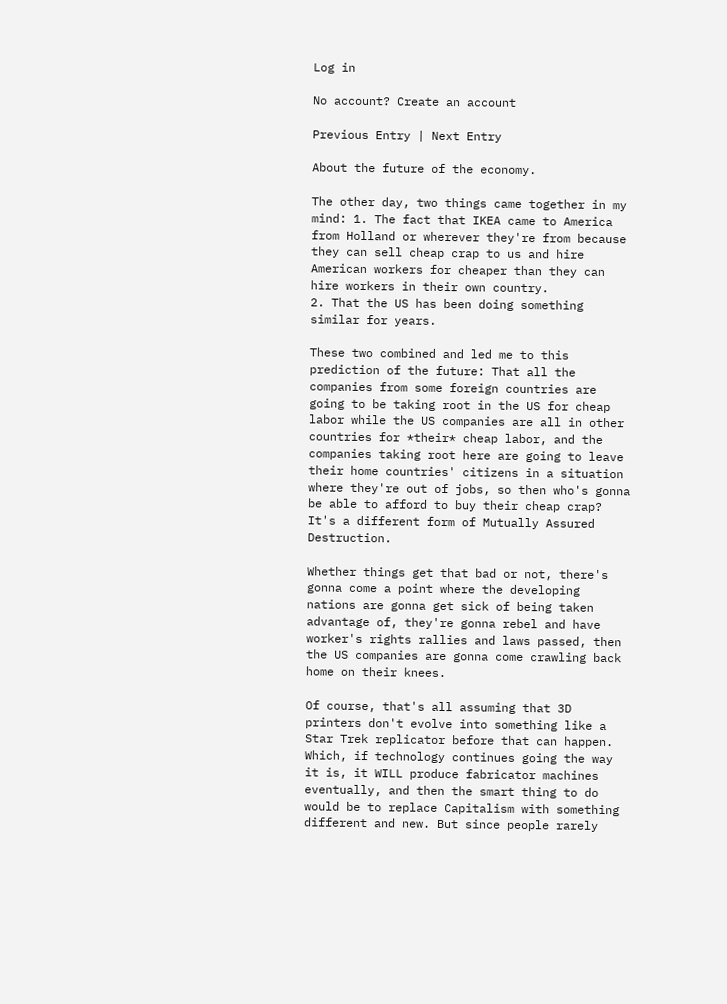Log in

No account? Create an account

Previous Entry | Next Entry

About the future of the economy.

The other day, two things came together in my mind: 1. The fact that IKEA came to America from Holland or wherever they're from because they can sell cheap crap to us and hire American workers for cheaper than they can hire workers in their own country.
2. That the US has been doing something similar for years.

These two combined and led me to this prediction of the future: That all the companies from some foreign countries are going to be taking root in the US for cheap labor while the US companies are all in other countries for *their* cheap labor, and the companies taking root here are going to leave their home countries' citizens in a situation where they're out of jobs, so then who's gonna be able to afford to buy their cheap crap? It's a different form of Mutually Assured Destruction.

Whether things get that bad or not, there's gonna come a point where the developing nations are gonna get sick of being taken advantage of, they're gonna rebel and have worker's rights rallies and laws passed, then the US companies are gonna come crawling back home on their knees.

Of course, that's all assuming that 3D printers don't evolve into something like a Star Trek replicator before that can happen. Which, if technology continues going the way it is, it WILL produce fabricator machines eventually, and then the smart thing to do would be to replace Capitalism with something different and new. But since people rarely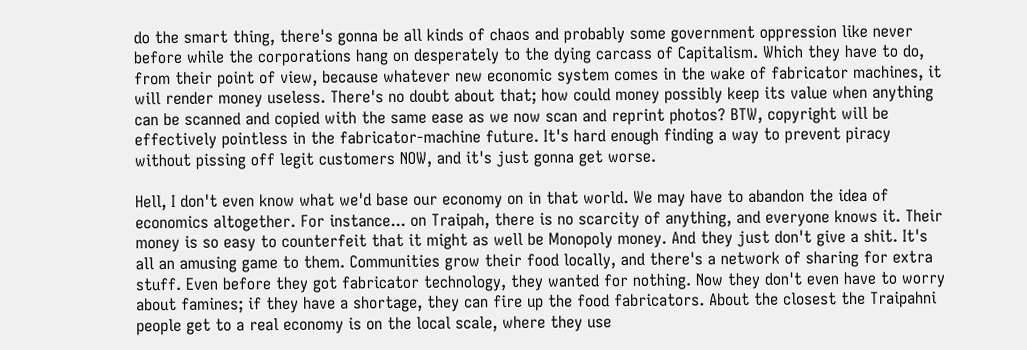do the smart thing, there's gonna be all kinds of chaos and probably some government oppression like never before while the corporations hang on desperately to the dying carcass of Capitalism. Which they have to do, from their point of view, because whatever new economic system comes in the wake of fabricator machines, it will render money useless. There's no doubt about that; how could money possibly keep its value when anything can be scanned and copied with the same ease as we now scan and reprint photos? BTW, copyright will be effectively pointless in the fabricator-machine future. It's hard enough finding a way to prevent piracy without pissing off legit customers NOW, and it's just gonna get worse.

Hell, I don't even know what we'd base our economy on in that world. We may have to abandon the idea of economics altogether. For instance... on Traipah, there is no scarcity of anything, and everyone knows it. Their money is so easy to counterfeit that it might as well be Monopoly money. And they just don't give a shit. It's all an amusing game to them. Communities grow their food locally, and there's a network of sharing for extra stuff. Even before they got fabricator technology, they wanted for nothing. Now they don't even have to worry about famines; if they have a shortage, they can fire up the food fabricators. About the closest the Traipahni people get to a real economy is on the local scale, where they use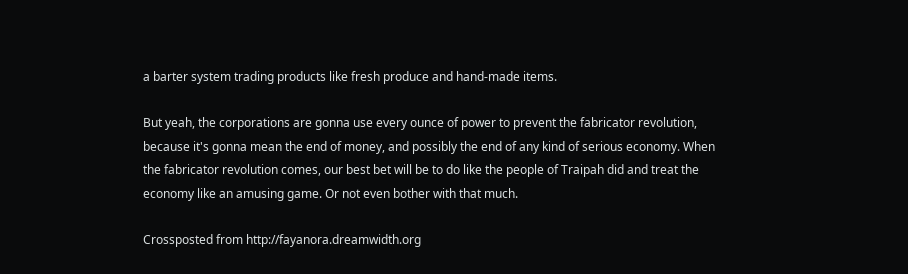a barter system trading products like fresh produce and hand-made items.

But yeah, the corporations are gonna use every ounce of power to prevent the fabricator revolution, because it's gonna mean the end of money, and possibly the end of any kind of serious economy. When the fabricator revolution comes, our best bet will be to do like the people of Traipah did and treat the economy like an amusing game. Or not even bother with that much.

Crossposted from http://fayanora.dreamwidth.org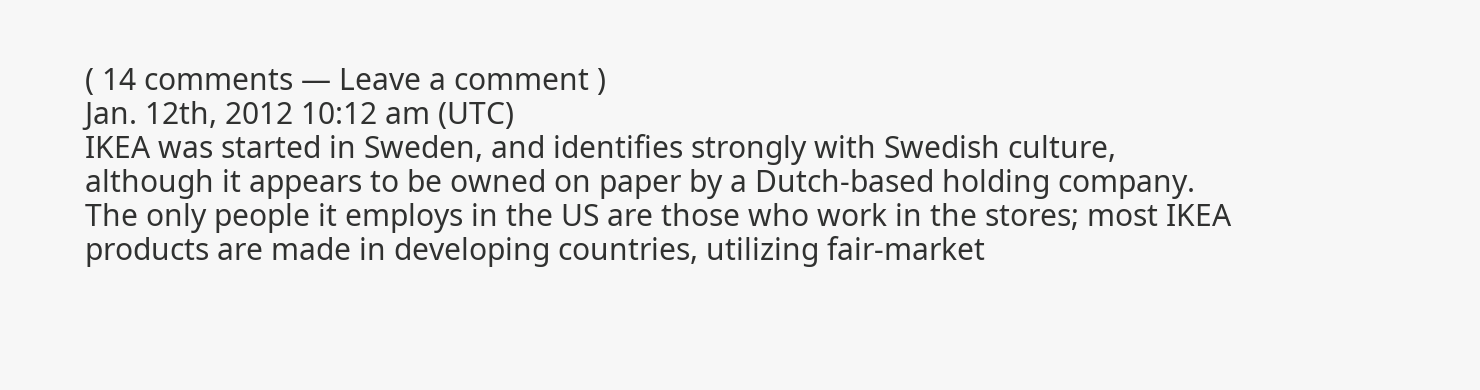( 14 comments — Leave a comment )
Jan. 12th, 2012 10:12 am (UTC)
IKEA was started in Sweden, and identifies strongly with Swedish culture, although it appears to be owned on paper by a Dutch-based holding company. The only people it employs in the US are those who work in the stores; most IKEA products are made in developing countries, utilizing fair-market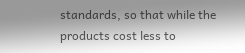standards, so that while the products cost less to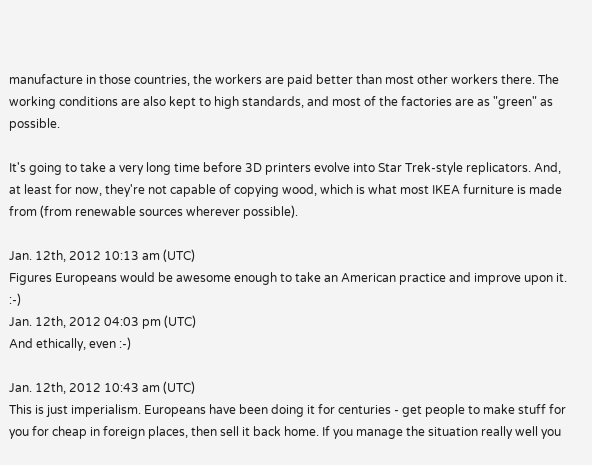manufacture in those countries, the workers are paid better than most other workers there. The working conditions are also kept to high standards, and most of the factories are as "green" as possible.

It's going to take a very long time before 3D printers evolve into Star Trek-style replicators. And, at least for now, they're not capable of copying wood, which is what most IKEA furniture is made from (from renewable sources wherever possible).

Jan. 12th, 2012 10:13 am (UTC)
Figures Europeans would be awesome enough to take an American practice and improve upon it. :-)
Jan. 12th, 2012 04:03 pm (UTC)
And ethically, even :-)

Jan. 12th, 2012 10:43 am (UTC)
This is just imperialism. Europeans have been doing it for centuries - get people to make stuff for you for cheap in foreign places, then sell it back home. If you manage the situation really well you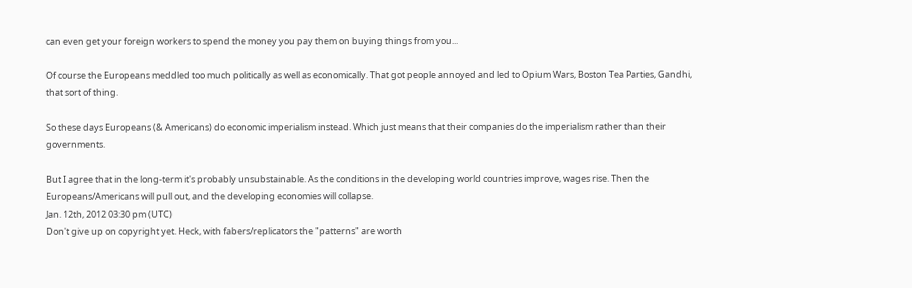can even get your foreign workers to spend the money you pay them on buying things from you...

Of course the Europeans meddled too much politically as well as economically. That got people annoyed and led to Opium Wars, Boston Tea Parties, Gandhi, that sort of thing.

So these days Europeans (& Americans) do economic imperialism instead. Which just means that their companies do the imperialism rather than their governments.

But I agree that in the long-term it's probably unsubstainable. As the conditions in the developing world countries improve, wages rise. Then the Europeans/Americans will pull out, and the developing economies will collapse.
Jan. 12th, 2012 03:30 pm (UTC)
Don't give up on copyright yet. Heck, with fabers/replicators the "patterns" are worth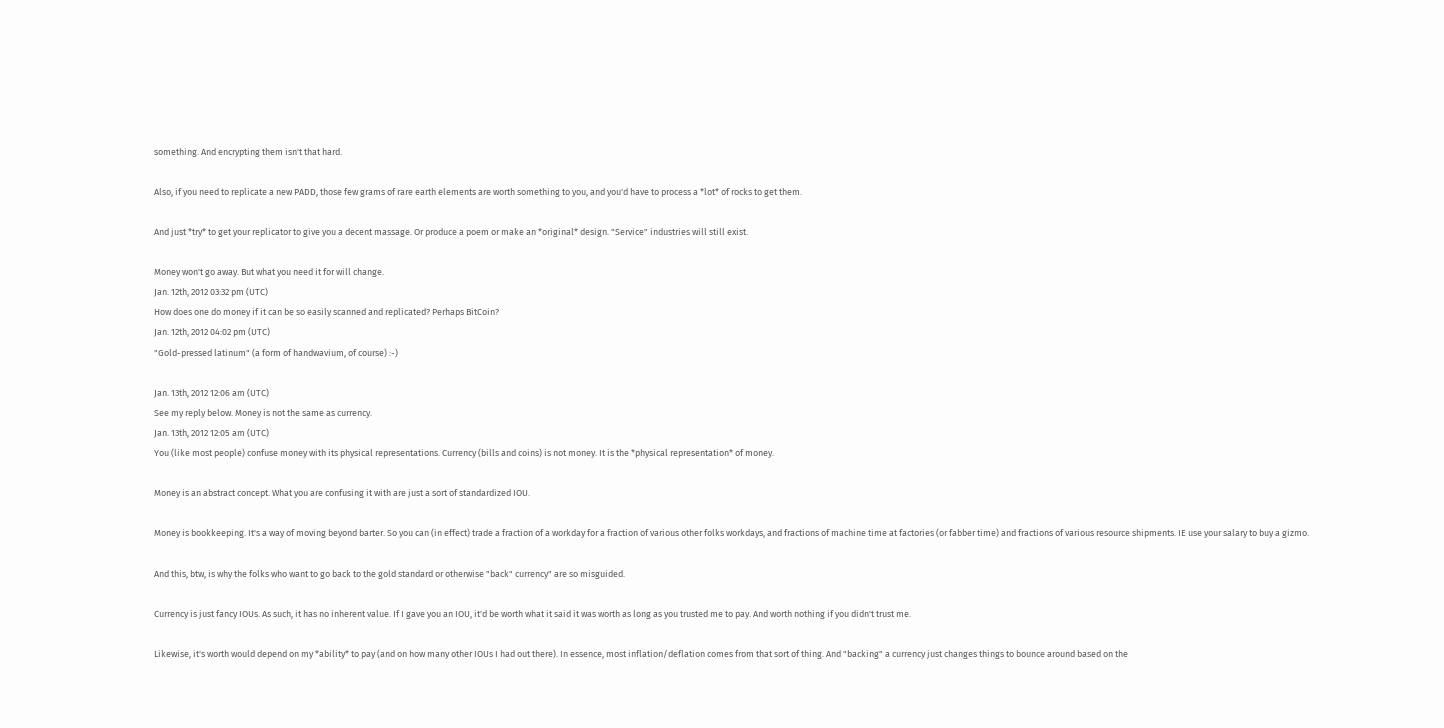something. And encrypting them isn't that hard.

Also, if you need to replicate a new PADD, those few grams of rare earth elements are worth something to you, and you'd have to process a *lot* of rocks to get them.

And just *try* to get your replicator to give you a decent massage. Or produce a poem or make an *original* design. "Service" industries will still exist.

Money won't go away. But what you need it for will change.
Jan. 12th, 2012 03:32 pm (UTC)
How does one do money if it can be so easily scanned and replicated? Perhaps BitCoin?
Jan. 12th, 2012 04:02 pm (UTC)
"Gold-pressed latinum" (a form of handwavium, of course) :-)

Jan. 13th, 2012 12:06 am (UTC)
See my reply below. Money is not the same as currency.
Jan. 13th, 2012 12:05 am (UTC)
You (like most people) confuse money with its physical representations. Currency (bills and coins) is not money. It is the *physical representation* of money.

Money is an abstract concept. What you are confusing it with are just a sort of standardized IOU.

Money is bookkeeping. It's a way of moving beyond barter. So you can (in effect) trade a fraction of a workday for a fraction of various other folks workdays, and fractions of machine time at factories (or fabber time) and fractions of various resource shipments. IE use your salary to buy a gizmo.

And this, btw, is why the folks who want to go back to the gold standard or otherwise "back" currency" are so misguided.

Currency is just fancy IOUs. As such, it has no inherent value. If I gave you an IOU, it'd be worth what it said it was worth as long as you trusted me to pay. And worth nothing if you didn't trust me.

Likewise, it's worth would depend on my *ability* to pay (and on how many other IOUs I had out there). In essence, most inflation/deflation comes from that sort of thing. And "backing" a currency just changes things to bounce around based on the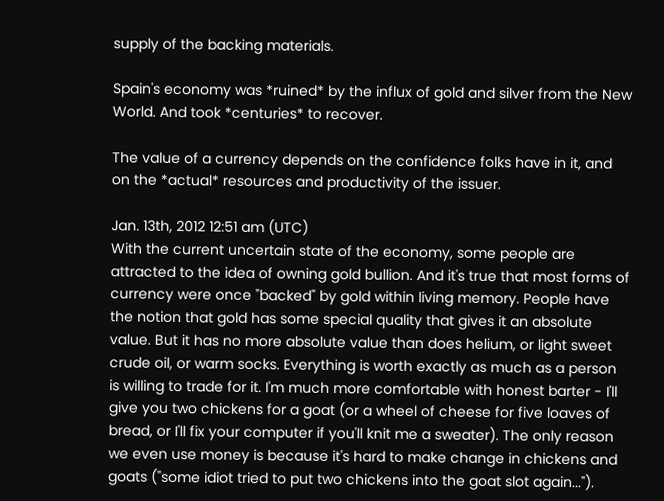supply of the backing materials.

Spain's economy was *ruined* by the influx of gold and silver from the New World. And took *centuries* to recover.

The value of a currency depends on the confidence folks have in it, and on the *actual* resources and productivity of the issuer.

Jan. 13th, 2012 12:51 am (UTC)
With the current uncertain state of the economy, some people are attracted to the idea of owning gold bullion. And it's true that most forms of currency were once "backed" by gold within living memory. People have the notion that gold has some special quality that gives it an absolute value. But it has no more absolute value than does helium, or light sweet crude oil, or warm socks. Everything is worth exactly as much as a person is willing to trade for it. I'm much more comfortable with honest barter - I'll give you two chickens for a goat (or a wheel of cheese for five loaves of bread, or I'll fix your computer if you'll knit me a sweater). The only reason we even use money is because it's hard to make change in chickens and goats ("some idiot tried to put two chickens into the goat slot again...").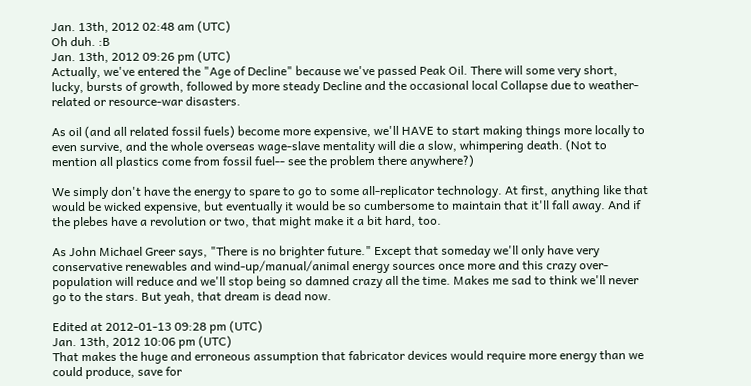Jan. 13th, 2012 02:48 am (UTC)
Oh duh. :B
Jan. 13th, 2012 09:26 pm (UTC)
Actually, we've entered the "Age of Decline" because we've passed Peak Oil. There will some very short, lucky, bursts of growth, followed by more steady Decline and the occasional local Collapse due to weather-related or resource-war disasters.

As oil (and all related fossil fuels) become more expensive, we'll HAVE to start making things more locally to even survive, and the whole overseas wage-slave mentality will die a slow, whimpering death. (Not to mention all plastics come from fossil fuel-- see the problem there anywhere?)

We simply don't have the energy to spare to go to some all-replicator technology. At first, anything like that would be wicked expensive, but eventually it would be so cumbersome to maintain that it'll fall away. And if the plebes have a revolution or two, that might make it a bit hard, too.

As John Michael Greer says, "There is no brighter future." Except that someday we'll only have very conservative renewables and wind-up/manual/animal energy sources once more and this crazy over-population will reduce and we'll stop being so damned crazy all the time. Makes me sad to think we'll never go to the stars. But yeah, that dream is dead now.

Edited at 2012-01-13 09:28 pm (UTC)
Jan. 13th, 2012 10:06 pm (UTC)
That makes the huge and erroneous assumption that fabricator devices would require more energy than we could produce, save for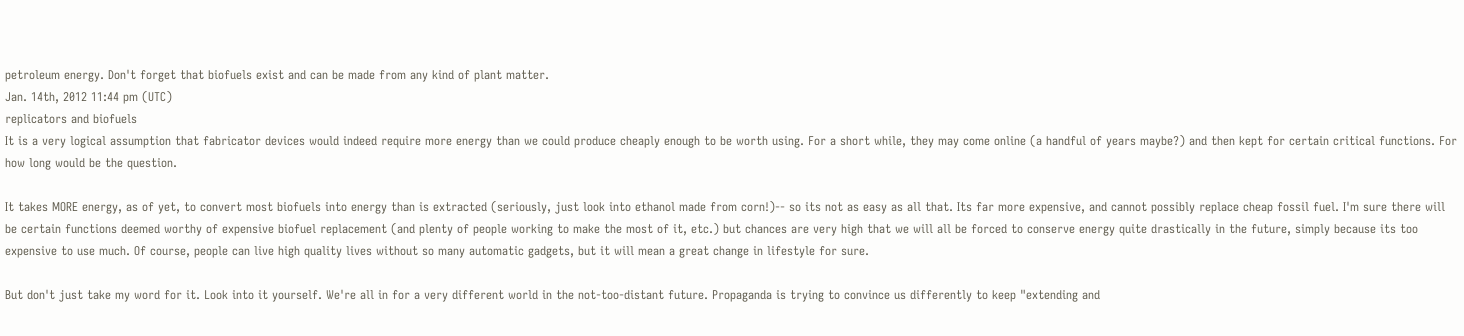petroleum energy. Don't forget that biofuels exist and can be made from any kind of plant matter.
Jan. 14th, 2012 11:44 pm (UTC)
replicators and biofuels
It is a very logical assumption that fabricator devices would indeed require more energy than we could produce cheaply enough to be worth using. For a short while, they may come online (a handful of years maybe?) and then kept for certain critical functions. For how long would be the question.

It takes MORE energy, as of yet, to convert most biofuels into energy than is extracted (seriously, just look into ethanol made from corn!)-- so its not as easy as all that. Its far more expensive, and cannot possibly replace cheap fossil fuel. I'm sure there will be certain functions deemed worthy of expensive biofuel replacement (and plenty of people working to make the most of it, etc.) but chances are very high that we will all be forced to conserve energy quite drastically in the future, simply because its too expensive to use much. Of course, people can live high quality lives without so many automatic gadgets, but it will mean a great change in lifestyle for sure.

But don't just take my word for it. Look into it yourself. We're all in for a very different world in the not-too-distant future. Propaganda is trying to convince us differently to keep "extending and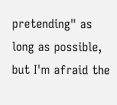pretending" as long as possible, but I'm afraid the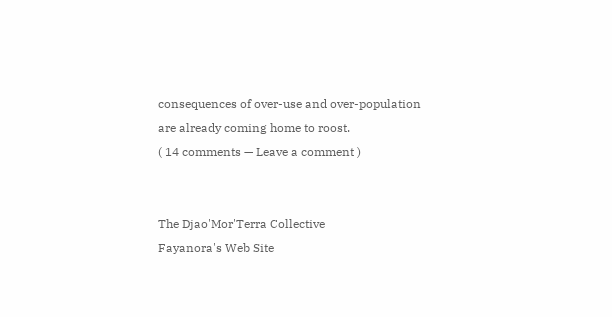consequences of over-use and over-population are already coming home to roost.
( 14 comments — Leave a comment )


The Djao'Mor'Terra Collective
Fayanora's Web Site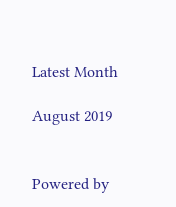Latest Month

August 2019


Powered by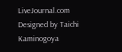LiveJournal.com
Designed by Taichi Kaminogoya